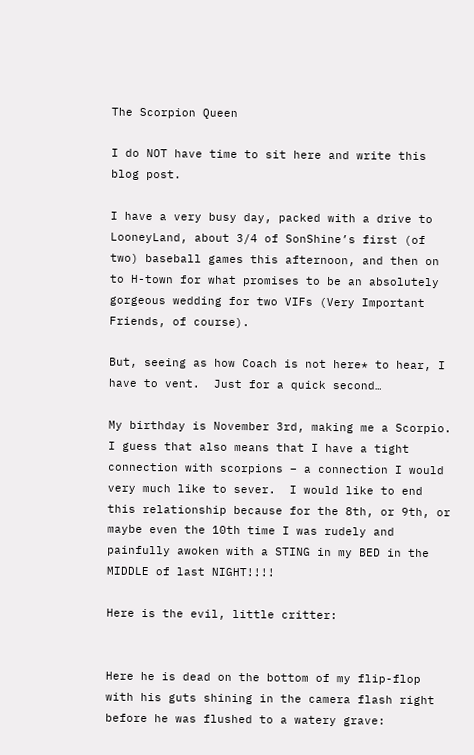The Scorpion Queen

I do NOT have time to sit here and write this blog post.

I have a very busy day, packed with a drive to LooneyLand, about 3/4 of SonShine’s first (of two) baseball games this afternoon, and then on to H-town for what promises to be an absolutely gorgeous wedding for two VIFs (Very Important Friends, of course).

But, seeing as how Coach is not here* to hear, I have to vent.  Just for a quick second…

My birthday is November 3rd, making me a Scorpio.  I guess that also means that I have a tight connection with scorpions – a connection I would very much like to sever.  I would like to end this relationship because for the 8th, or 9th, or maybe even the 10th time I was rudely and painfully awoken with a STING in my BED in the MIDDLE of last NIGHT!!!!

Here is the evil, little critter:


Here he is dead on the bottom of my flip-flop with his guts shining in the camera flash right before he was flushed to a watery grave: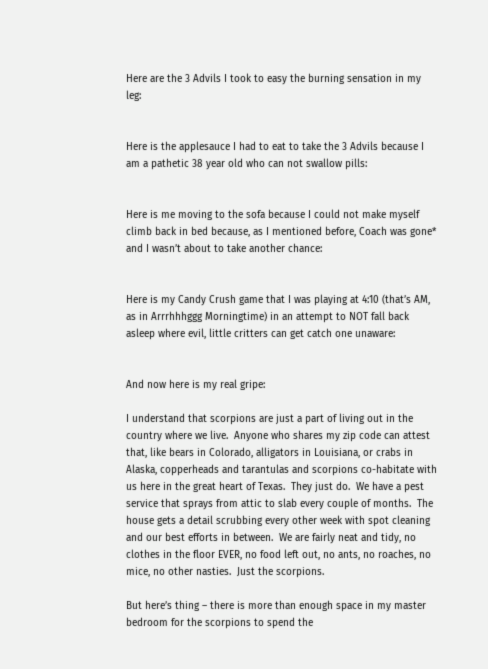Here are the 3 Advils I took to easy the burning sensation in my leg:


Here is the applesauce I had to eat to take the 3 Advils because I am a pathetic 38 year old who can not swallow pills:


Here is me moving to the sofa because I could not make myself climb back in bed because, as I mentioned before, Coach was gone* and I wasn’t about to take another chance:


Here is my Candy Crush game that I was playing at 4:10 (that’s AM, as in Arrrhhhggg Morningtime) in an attempt to NOT fall back asleep where evil, little critters can get catch one unaware:


And now here is my real gripe:

I understand that scorpions are just a part of living out in the country where we live.  Anyone who shares my zip code can attest that, like bears in Colorado, alligators in Louisiana, or crabs in Alaska, copperheads and tarantulas and scorpions co-habitate with us here in the great heart of Texas.  They just do.  We have a pest service that sprays from attic to slab every couple of months.  The house gets a detail scrubbing every other week with spot cleaning and our best efforts in between.  We are fairly neat and tidy, no clothes in the floor EVER, no food left out, no ants, no roaches, no mice, no other nasties.  Just the scorpions.

But here’s thing – there is more than enough space in my master bedroom for the scorpions to spend the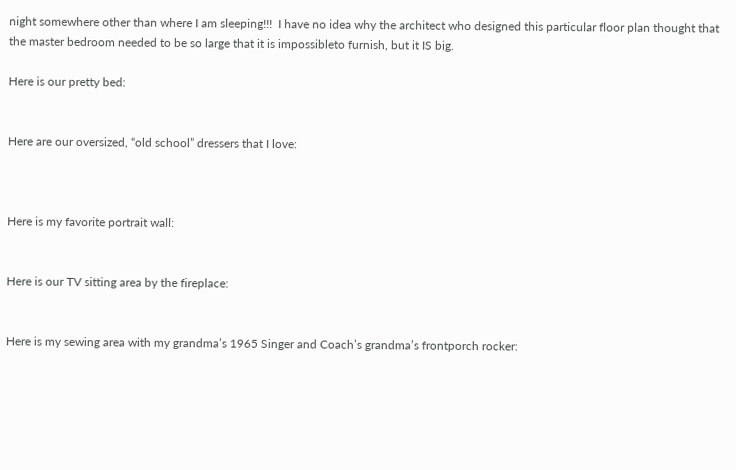night somewhere other than where I am sleeping!!!  I have no idea why the architect who designed this particular floor plan thought that the master bedroom needed to be so large that it is impossibleto furnish, but it IS big.

Here is our pretty bed:


Here are our oversized, “old school” dressers that I love:



Here is my favorite portrait wall:


Here is our TV sitting area by the fireplace:


Here is my sewing area with my grandma’s 1965 Singer and Coach’s grandma’s frontporch rocker: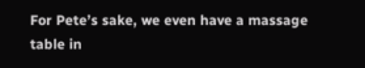For Pete’s sake, we even have a massage table in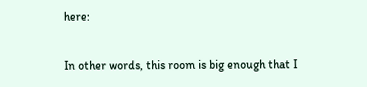here:


In other words, this room is big enough that I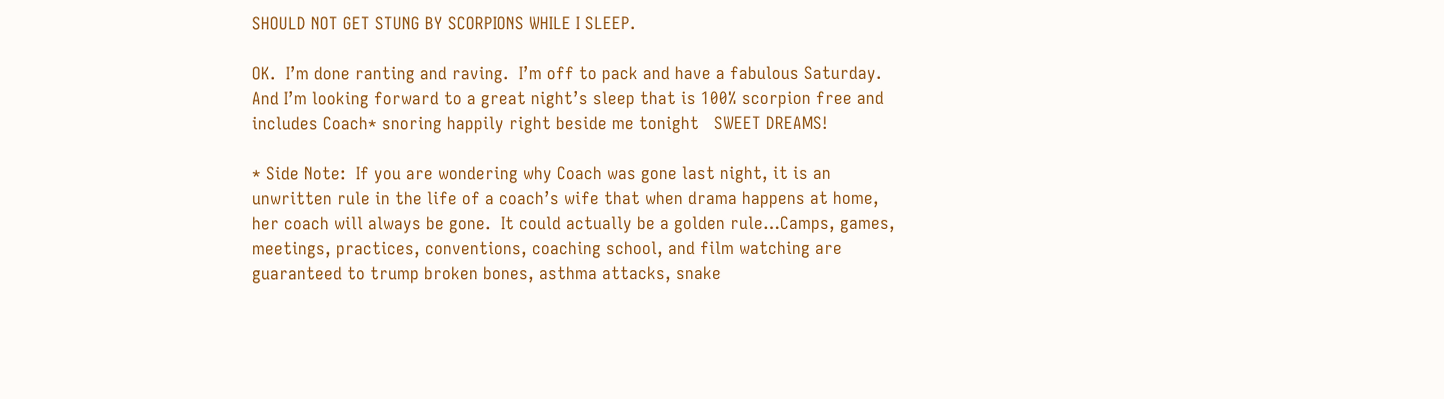SHOULD NOT GET STUNG BY SCORPIONS WHILE I SLEEP.

OK.  I’m done ranting and raving.  I’m off to pack and have a fabulous Saturday.  And I’m looking forward to a great night’s sleep that is 100% scorpion free and includes Coach* snoring happily right beside me tonight   SWEET DREAMS!

* Side Note:  If you are wondering why Coach was gone last night, it is an unwritten rule in the life of a coach’s wife that when drama happens at home, her coach will always be gone.  It could actually be a golden rule…Camps, games, meetings, practices, conventions, coaching school, and film watching are guaranteed to trump broken bones, asthma attacks, snake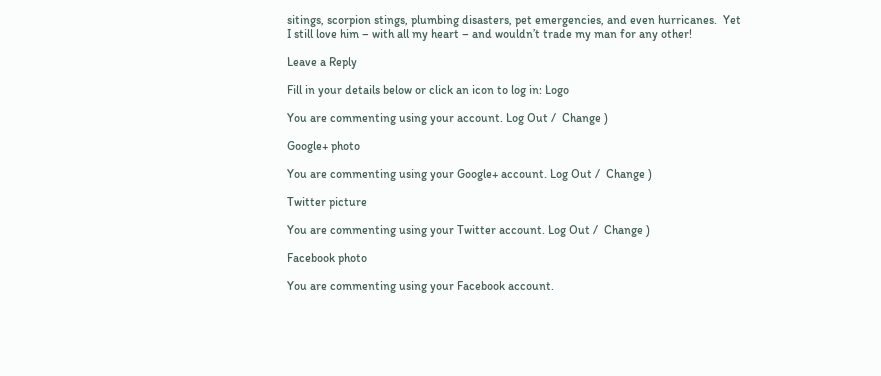sitings, scorpion stings, plumbing disasters, pet emergencies, and even hurricanes.  Yet I still love him – with all my heart – and wouldn’t trade my man for any other!

Leave a Reply

Fill in your details below or click an icon to log in: Logo

You are commenting using your account. Log Out /  Change )

Google+ photo

You are commenting using your Google+ account. Log Out /  Change )

Twitter picture

You are commenting using your Twitter account. Log Out /  Change )

Facebook photo

You are commenting using your Facebook account.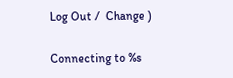Log Out /  Change )

Connecting to %s